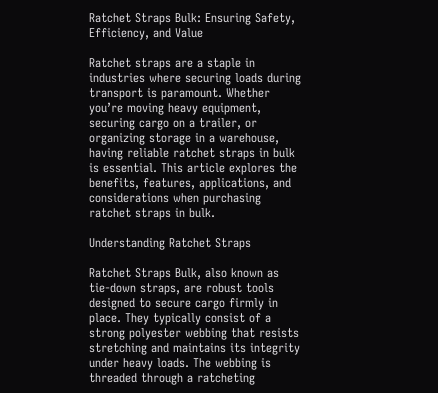Ratchet Straps Bulk: Ensuring Safety, Efficiency, and Value

Ratchet straps are a staple in industries where securing loads during transport is paramount. Whether you’re moving heavy equipment, securing cargo on a trailer, or organizing storage in a warehouse, having reliable ratchet straps in bulk is essential. This article explores the benefits, features, applications, and considerations when purchasing ratchet straps in bulk.

Understanding Ratchet Straps

Ratchet Straps Bulk, also known as tie-down straps, are robust tools designed to secure cargo firmly in place. They typically consist of a strong polyester webbing that resists stretching and maintains its integrity under heavy loads. The webbing is threaded through a ratcheting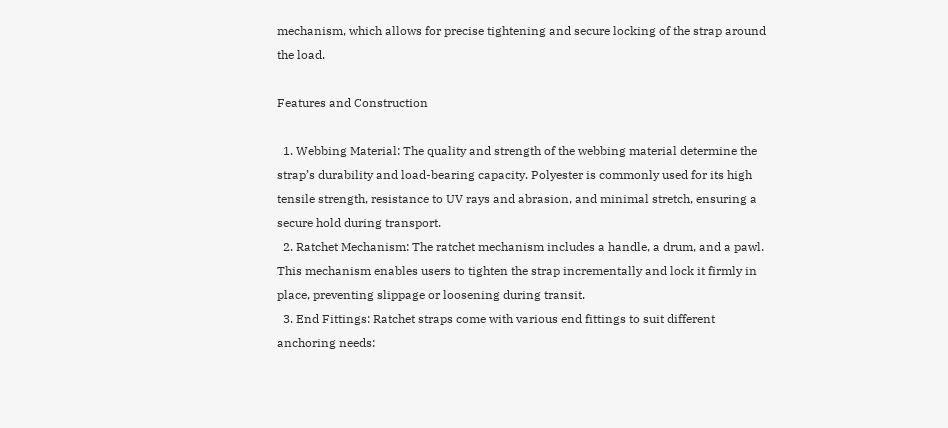mechanism, which allows for precise tightening and secure locking of the strap around the load.

Features and Construction

  1. Webbing Material: The quality and strength of the webbing material determine the strap’s durability and load-bearing capacity. Polyester is commonly used for its high tensile strength, resistance to UV rays and abrasion, and minimal stretch, ensuring a secure hold during transport.
  2. Ratchet Mechanism: The ratchet mechanism includes a handle, a drum, and a pawl. This mechanism enables users to tighten the strap incrementally and lock it firmly in place, preventing slippage or loosening during transit.
  3. End Fittings: Ratchet straps come with various end fittings to suit different anchoring needs: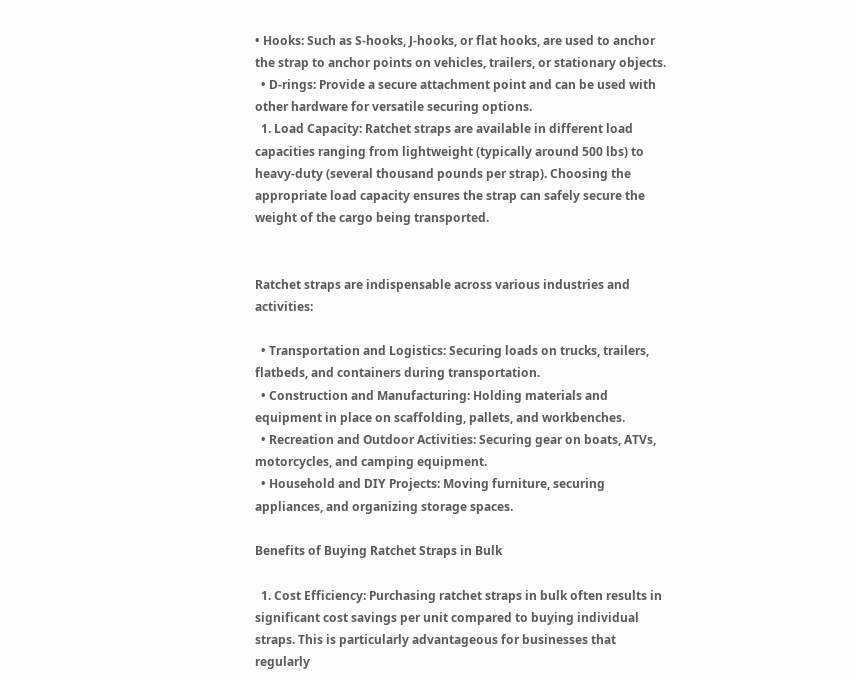• Hooks: Such as S-hooks, J-hooks, or flat hooks, are used to anchor the strap to anchor points on vehicles, trailers, or stationary objects.
  • D-rings: Provide a secure attachment point and can be used with other hardware for versatile securing options.
  1. Load Capacity: Ratchet straps are available in different load capacities ranging from lightweight (typically around 500 lbs) to heavy-duty (several thousand pounds per strap). Choosing the appropriate load capacity ensures the strap can safely secure the weight of the cargo being transported.


Ratchet straps are indispensable across various industries and activities:

  • Transportation and Logistics: Securing loads on trucks, trailers, flatbeds, and containers during transportation.
  • Construction and Manufacturing: Holding materials and equipment in place on scaffolding, pallets, and workbenches.
  • Recreation and Outdoor Activities: Securing gear on boats, ATVs, motorcycles, and camping equipment.
  • Household and DIY Projects: Moving furniture, securing appliances, and organizing storage spaces.

Benefits of Buying Ratchet Straps in Bulk

  1. Cost Efficiency: Purchasing ratchet straps in bulk often results in significant cost savings per unit compared to buying individual straps. This is particularly advantageous for businesses that regularly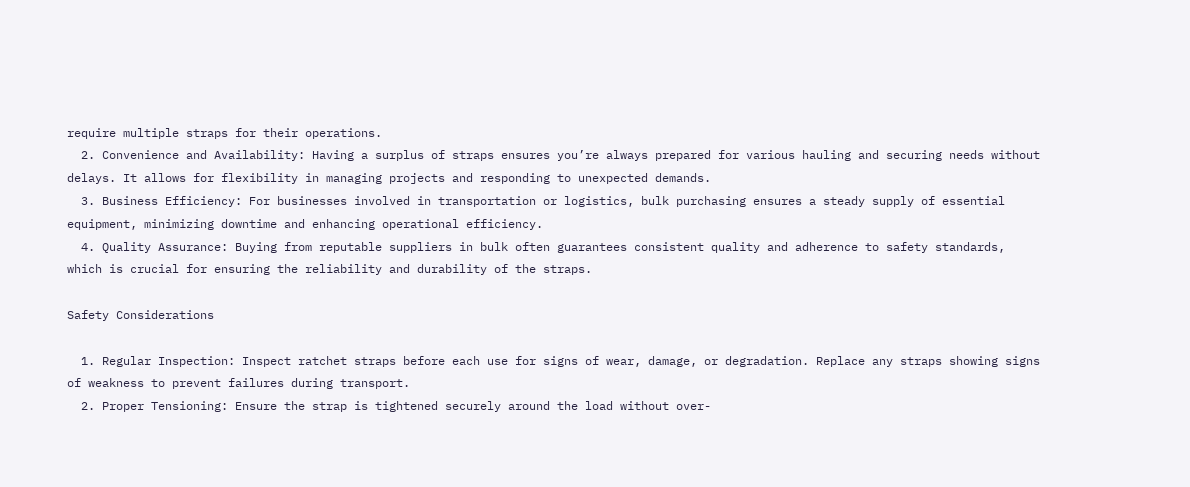require multiple straps for their operations.
  2. Convenience and Availability: Having a surplus of straps ensures you’re always prepared for various hauling and securing needs without delays. It allows for flexibility in managing projects and responding to unexpected demands.
  3. Business Efficiency: For businesses involved in transportation or logistics, bulk purchasing ensures a steady supply of essential equipment, minimizing downtime and enhancing operational efficiency.
  4. Quality Assurance: Buying from reputable suppliers in bulk often guarantees consistent quality and adherence to safety standards, which is crucial for ensuring the reliability and durability of the straps.

Safety Considerations

  1. Regular Inspection: Inspect ratchet straps before each use for signs of wear, damage, or degradation. Replace any straps showing signs of weakness to prevent failures during transport.
  2. Proper Tensioning: Ensure the strap is tightened securely around the load without over-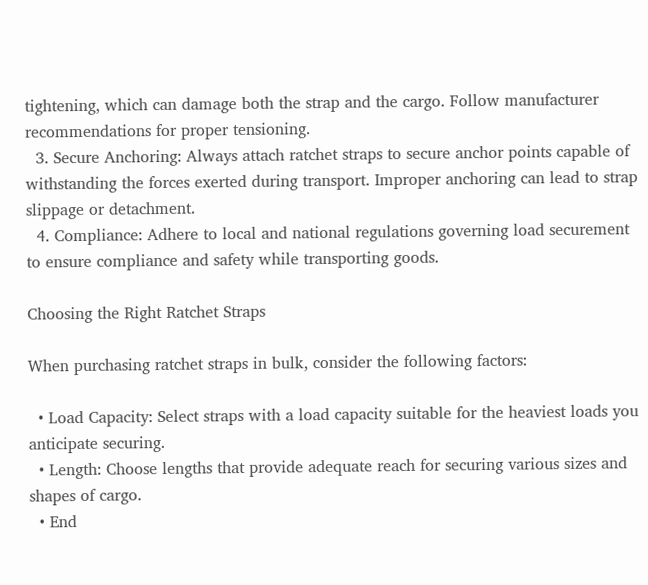tightening, which can damage both the strap and the cargo. Follow manufacturer recommendations for proper tensioning.
  3. Secure Anchoring: Always attach ratchet straps to secure anchor points capable of withstanding the forces exerted during transport. Improper anchoring can lead to strap slippage or detachment.
  4. Compliance: Adhere to local and national regulations governing load securement to ensure compliance and safety while transporting goods.

Choosing the Right Ratchet Straps

When purchasing ratchet straps in bulk, consider the following factors:

  • Load Capacity: Select straps with a load capacity suitable for the heaviest loads you anticipate securing.
  • Length: Choose lengths that provide adequate reach for securing various sizes and shapes of cargo.
  • End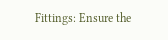Fittings: Ensure the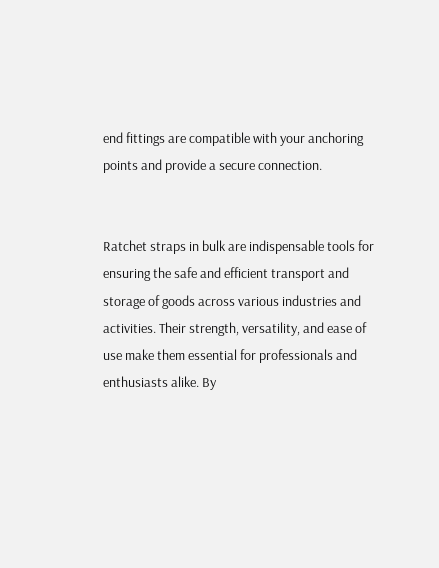end fittings are compatible with your anchoring points and provide a secure connection.


Ratchet straps in bulk are indispensable tools for ensuring the safe and efficient transport and storage of goods across various industries and activities. Their strength, versatility, and ease of use make them essential for professionals and enthusiasts alike. By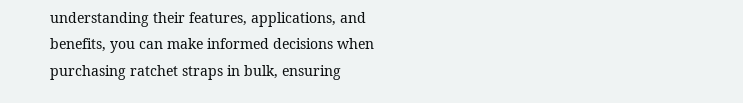understanding their features, applications, and benefits, you can make informed decisions when purchasing ratchet straps in bulk, ensuring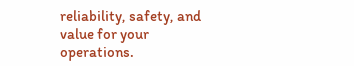reliability, safety, and value for your operations.